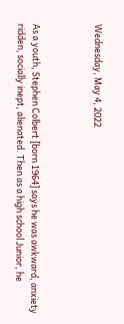Wednesday, May 4, 2022



As a youth, Stephen Colbert [born 1964] says he was awkward, anxiety ridden, socially inept, alienated. Then as a high school Junior, he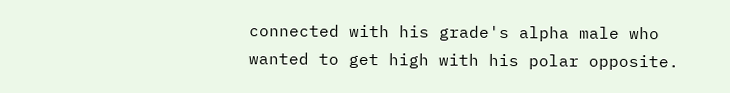connected with his grade's alpha male who wanted to get high with his polar opposite.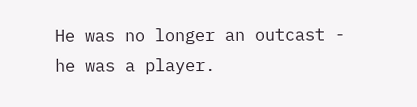He was no longer an outcast - he was a player.